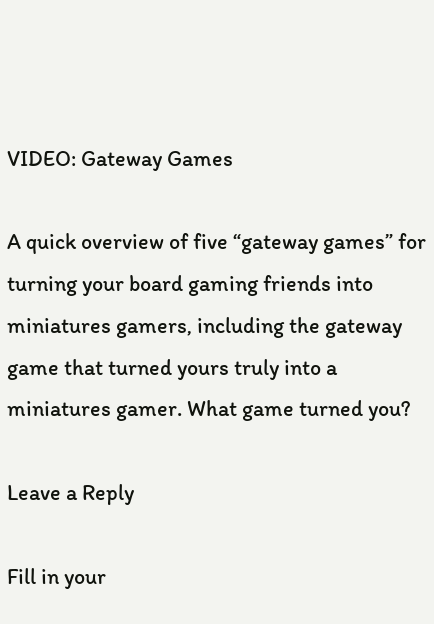VIDEO: Gateway Games

A quick overview of five “gateway games” for turning your board gaming friends into miniatures gamers, including the gateway game that turned yours truly into a miniatures gamer. What game turned you?

Leave a Reply

Fill in your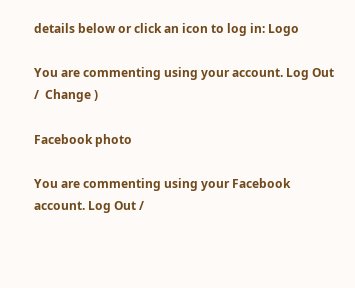details below or click an icon to log in: Logo

You are commenting using your account. Log Out /  Change )

Facebook photo

You are commenting using your Facebook account. Log Out /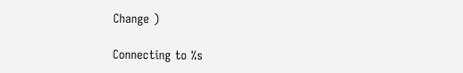Change )

Connecting to %s